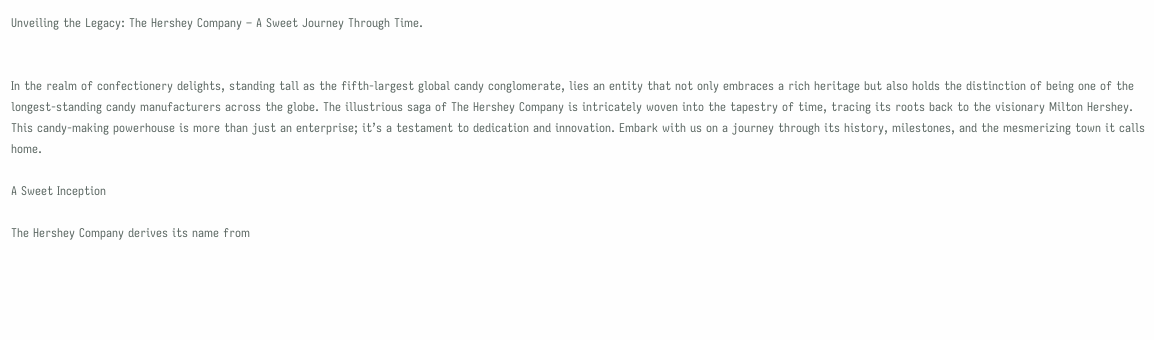Unveiling the Legacy: The Hershey Company – A Sweet Journey Through Time.


In the realm of confectionery delights, standing tall as the fifth-largest global candy conglomerate, lies an entity that not only embraces a rich heritage but also holds the distinction of being one of the longest-standing candy manufacturers across the globe. The illustrious saga of The Hershey Company is intricately woven into the tapestry of time, tracing its roots back to the visionary Milton Hershey. This candy-making powerhouse is more than just an enterprise; it’s a testament to dedication and innovation. Embark with us on a journey through its history, milestones, and the mesmerizing town it calls home.

A Sweet Inception

The Hershey Company derives its name from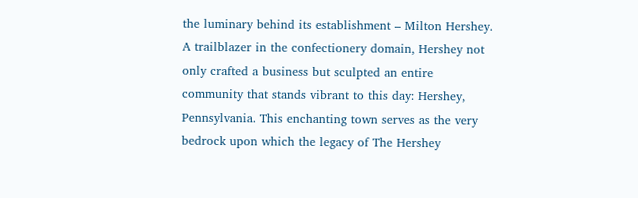the luminary behind its establishment – Milton Hershey. A trailblazer in the confectionery domain, Hershey not only crafted a business but sculpted an entire community that stands vibrant to this day: Hershey, Pennsylvania. This enchanting town serves as the very bedrock upon which the legacy of The Hershey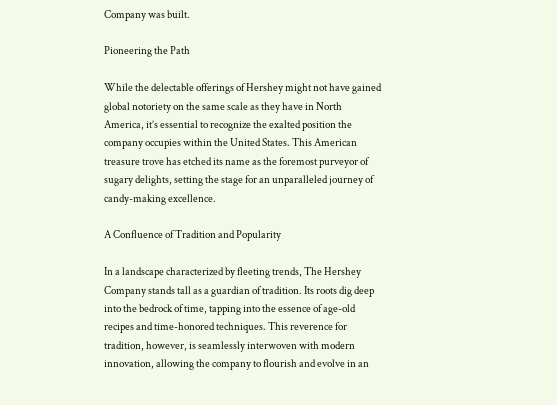Company was built.

Pioneering the Path

While the delectable offerings of Hershey might not have gained global notoriety on the same scale as they have in North America, it’s essential to recognize the exalted position the company occupies within the United States. This American treasure trove has etched its name as the foremost purveyor of sugary delights, setting the stage for an unparalleled journey of candy-making excellence.

A Confluence of Tradition and Popularity

In a landscape characterized by fleeting trends, The Hershey Company stands tall as a guardian of tradition. Its roots dig deep into the bedrock of time, tapping into the essence of age-old recipes and time-honored techniques. This reverence for tradition, however, is seamlessly interwoven with modern innovation, allowing the company to flourish and evolve in an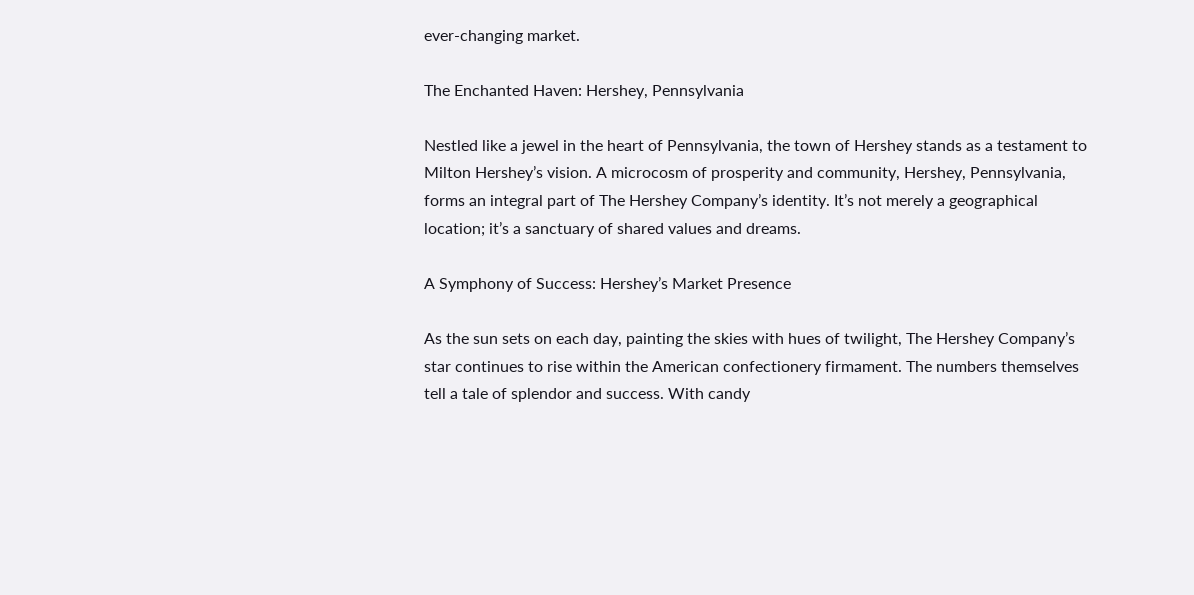ever-changing market.

The Enchanted Haven: Hershey, Pennsylvania

Nestled like a jewel in the heart of Pennsylvania, the town of Hershey stands as a testament to Milton Hershey’s vision. A microcosm of prosperity and community, Hershey, Pennsylvania, forms an integral part of The Hershey Company’s identity. It’s not merely a geographical location; it’s a sanctuary of shared values and dreams.

A Symphony of Success: Hershey’s Market Presence

As the sun sets on each day, painting the skies with hues of twilight, The Hershey Company’s star continues to rise within the American confectionery firmament. The numbers themselves tell a tale of splendor and success. With candy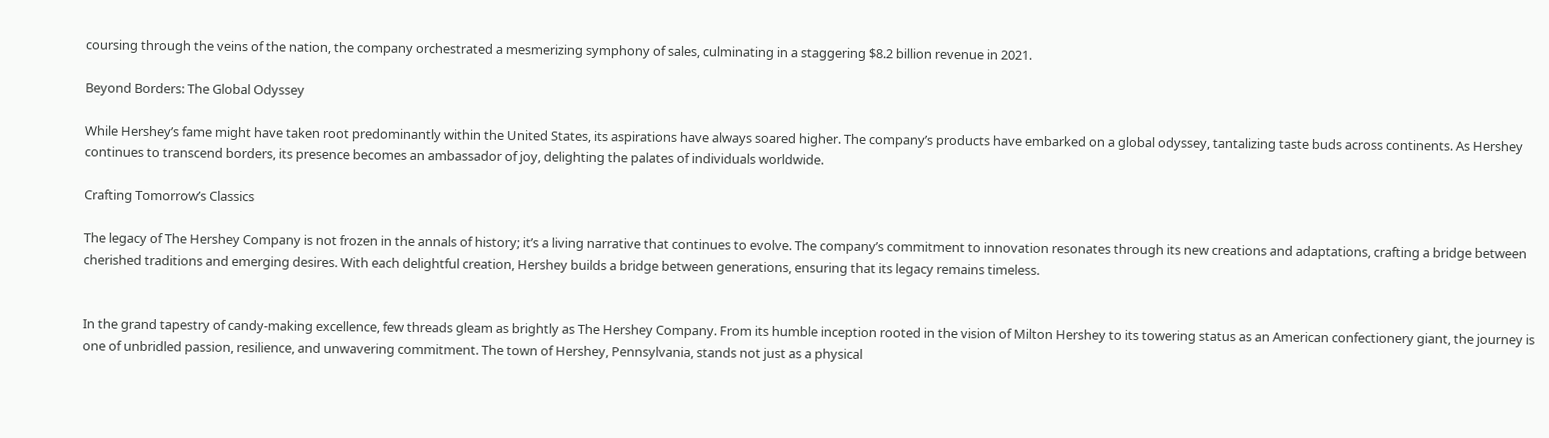coursing through the veins of the nation, the company orchestrated a mesmerizing symphony of sales, culminating in a staggering $8.2 billion revenue in 2021.

Beyond Borders: The Global Odyssey

While Hershey’s fame might have taken root predominantly within the United States, its aspirations have always soared higher. The company’s products have embarked on a global odyssey, tantalizing taste buds across continents. As Hershey continues to transcend borders, its presence becomes an ambassador of joy, delighting the palates of individuals worldwide.

Crafting Tomorrow’s Classics

The legacy of The Hershey Company is not frozen in the annals of history; it’s a living narrative that continues to evolve. The company’s commitment to innovation resonates through its new creations and adaptations, crafting a bridge between cherished traditions and emerging desires. With each delightful creation, Hershey builds a bridge between generations, ensuring that its legacy remains timeless.


In the grand tapestry of candy-making excellence, few threads gleam as brightly as The Hershey Company. From its humble inception rooted in the vision of Milton Hershey to its towering status as an American confectionery giant, the journey is one of unbridled passion, resilience, and unwavering commitment. The town of Hershey, Pennsylvania, stands not just as a physical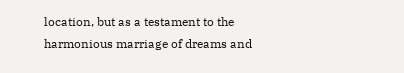location, but as a testament to the harmonious marriage of dreams and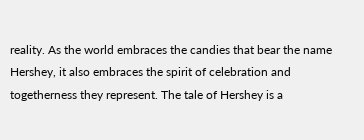reality. As the world embraces the candies that bear the name Hershey, it also embraces the spirit of celebration and togetherness they represent. The tale of Hershey is a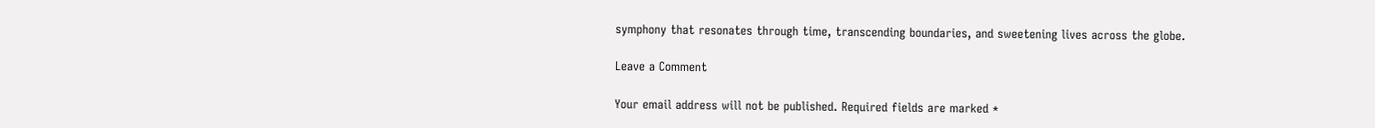symphony that resonates through time, transcending boundaries, and sweetening lives across the globe.

Leave a Comment

Your email address will not be published. Required fields are marked *